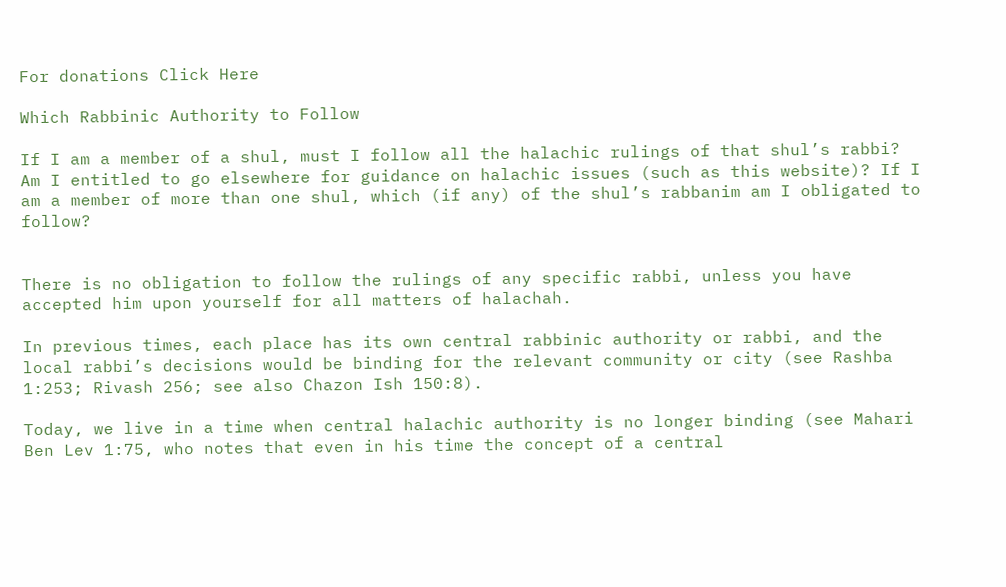For donations Click Here

Which Rabbinic Authority to Follow

If I am a member of a shul, must I follow all the halachic rulings of that shul’s rabbi? Am I entitled to go elsewhere for guidance on halachic issues (such as this website)? If I am a member of more than one shul, which (if any) of the shul’s rabbanim am I obligated to follow?


There is no obligation to follow the rulings of any specific rabbi, unless you have accepted him upon yourself for all matters of halachah.

In previous times, each place has its own central rabbinic authority or rabbi, and the local rabbi’s decisions would be binding for the relevant community or city (see Rashba 1:253; Rivash 256; see also Chazon Ish 150:8).

Today, we live in a time when central halachic authority is no longer binding (see Mahari Ben Lev 1:75, who notes that even in his time the concept of a central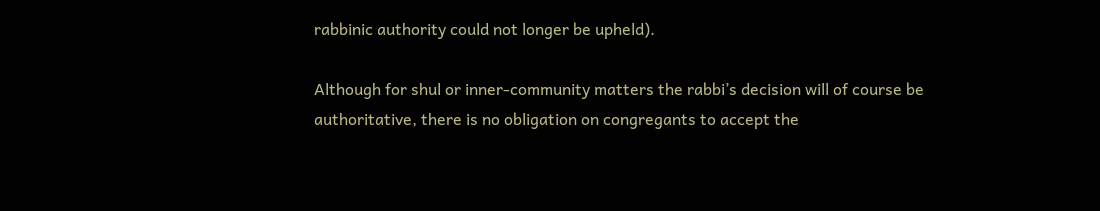rabbinic authority could not longer be upheld).

Although for shul or inner-community matters the rabbi’s decision will of course be authoritative, there is no obligation on congregants to accept the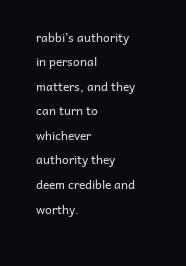rabbi’s authority in personal matters, and they can turn to whichever authority they deem credible and worthy.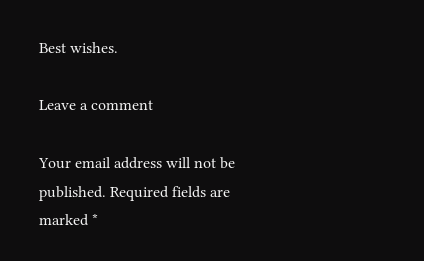Best wishes.

Leave a comment

Your email address will not be published. Required fields are marked *